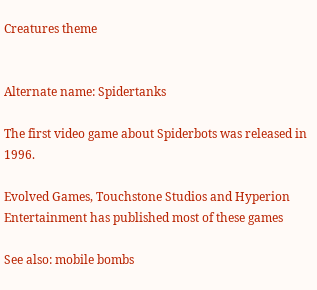Creatures theme


Alternate name: Spidertanks

The first video game about Spiderbots was released in 1996.

Evolved Games, Touchstone Studios and Hyperion Entertainment has published most of these games

See also: mobile bombs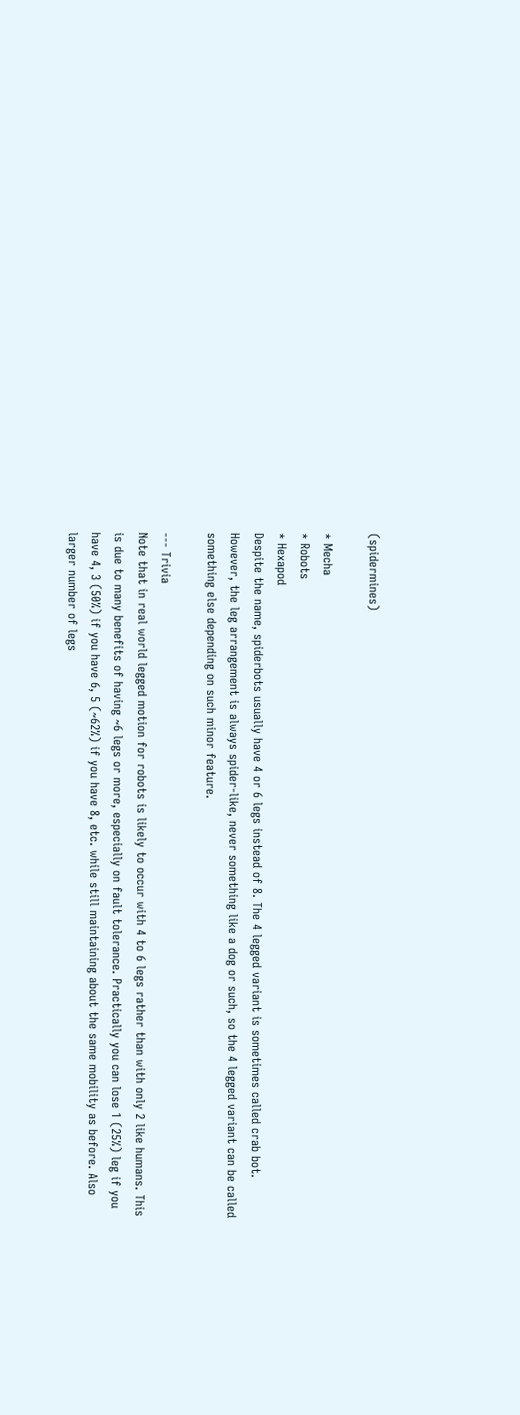(spidermines)

* Mecha
* Robots
* Hexapod
Despite the name, spiderbots usually have 4 or 6 legs instead of 8. The 4 legged variant is sometimes called crab bot. However, the leg arrangement is always spider-like, never something like a dog or such, so the 4 legged variant can be called something else depending on such minor feature.

--- Trivia
Note that in real world legged motion for robots is likely to occur with 4 to 6 legs rather than with only 2 like humans. This is due to many benefits of having ~6 legs or more, especially on fault tolerance. Practically you can lose 1 (25%) leg if you have 4, 3 (50%) if you have 6, 5 (~62%) if you have 8, etc. while still maintaining about the same mobility as before. Also larger number of legs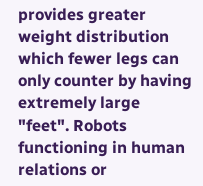provides greater weight distribution which fewer legs can only counter by having extremely large "feet". Robots functioning in human relations or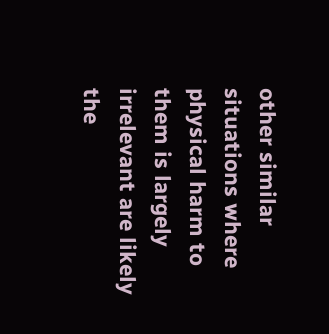other similar situations where physical harm to them is largely irrelevant are likely the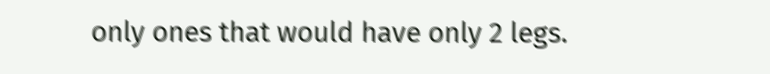only ones that would have only 2 legs.